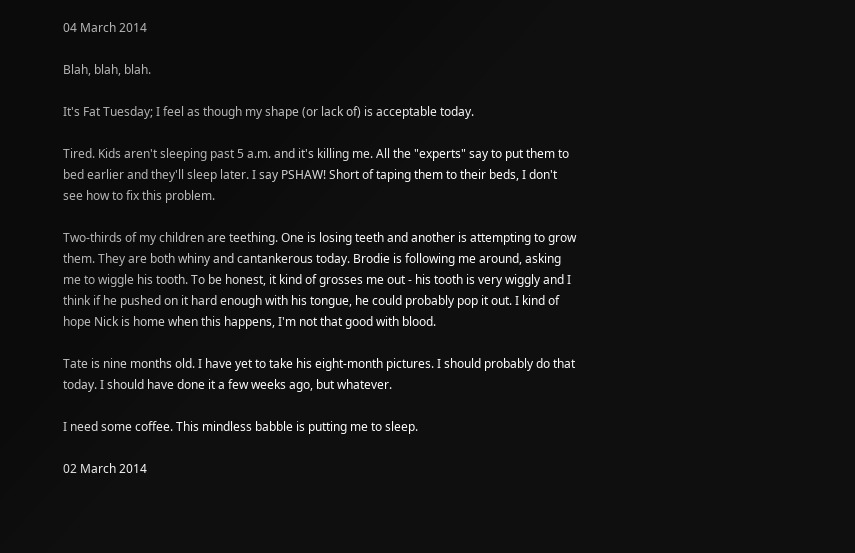04 March 2014

Blah, blah, blah.

It's Fat Tuesday; I feel as though my shape (or lack of) is acceptable today.

Tired. Kids aren't sleeping past 5 a.m. and it's killing me. All the "experts" say to put them to bed earlier and they'll sleep later. I say PSHAW! Short of taping them to their beds, I don't see how to fix this problem.

Two-thirds of my children are teething. One is losing teeth and another is attempting to grow them. They are both whiny and cantankerous today. Brodie is following me around, asking me to wiggle his tooth. To be honest, it kind of grosses me out - his tooth is very wiggly and I think if he pushed on it hard enough with his tongue, he could probably pop it out. I kind of hope Nick is home when this happens, I'm not that good with blood.

Tate is nine months old. I have yet to take his eight-month pictures. I should probably do that today. I should have done it a few weeks ago, but whatever.

I need some coffee. This mindless babble is putting me to sleep.

02 March 2014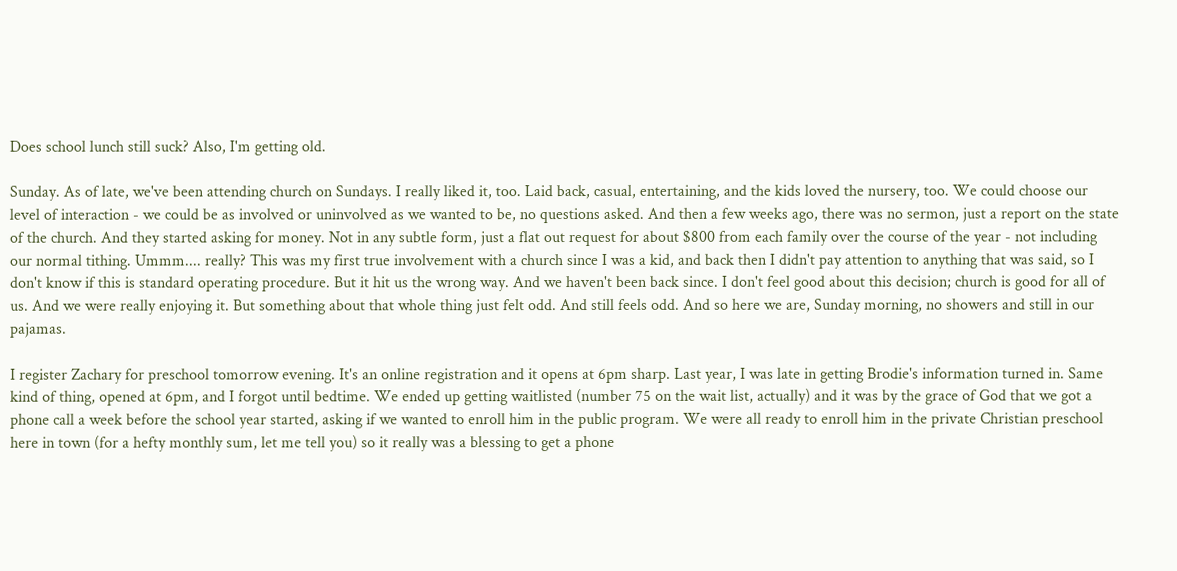Does school lunch still suck? Also, I'm getting old.

Sunday. As of late, we've been attending church on Sundays. I really liked it, too. Laid back, casual, entertaining, and the kids loved the nursery, too. We could choose our level of interaction - we could be as involved or uninvolved as we wanted to be, no questions asked. And then a few weeks ago, there was no sermon, just a report on the state of the church. And they started asking for money. Not in any subtle form, just a flat out request for about $800 from each family over the course of the year - not including our normal tithing. Ummm.... really? This was my first true involvement with a church since I was a kid, and back then I didn't pay attention to anything that was said, so I don't know if this is standard operating procedure. But it hit us the wrong way. And we haven't been back since. I don't feel good about this decision; church is good for all of us. And we were really enjoying it. But something about that whole thing just felt odd. And still feels odd. And so here we are, Sunday morning, no showers and still in our pajamas.

I register Zachary for preschool tomorrow evening. It's an online registration and it opens at 6pm sharp. Last year, I was late in getting Brodie's information turned in. Same kind of thing, opened at 6pm, and I forgot until bedtime. We ended up getting waitlisted (number 75 on the wait list, actually) and it was by the grace of God that we got a phone call a week before the school year started, asking if we wanted to enroll him in the public program. We were all ready to enroll him in the private Christian preschool here in town (for a hefty monthly sum, let me tell you) so it really was a blessing to get a phone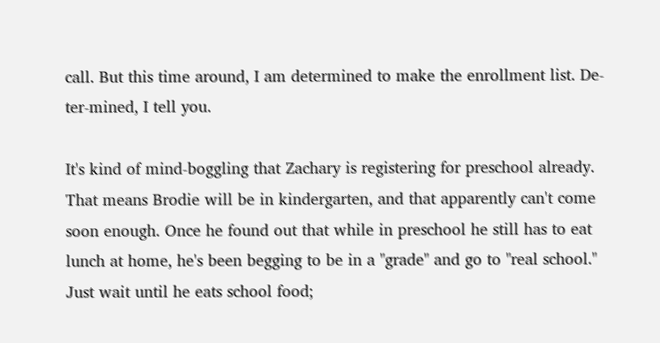call. But this time around, I am determined to make the enrollment list. De-ter-mined, I tell you.

It's kind of mind-boggling that Zachary is registering for preschool already. That means Brodie will be in kindergarten, and that apparently can't come soon enough. Once he found out that while in preschool he still has to eat lunch at home, he's been begging to be in a "grade" and go to "real school." Just wait until he eats school food;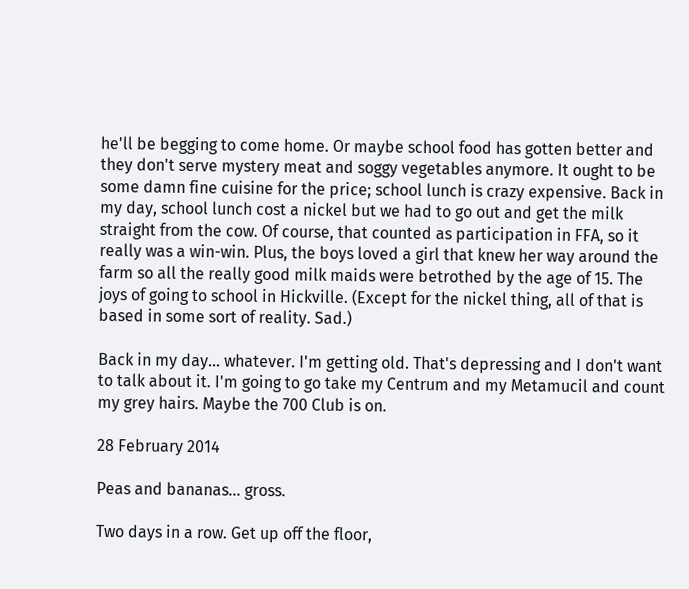he'll be begging to come home. Or maybe school food has gotten better and they don't serve mystery meat and soggy vegetables anymore. It ought to be some damn fine cuisine for the price; school lunch is crazy expensive. Back in my day, school lunch cost a nickel but we had to go out and get the milk straight from the cow. Of course, that counted as participation in FFA, so it really was a win-win. Plus, the boys loved a girl that knew her way around the farm so all the really good milk maids were betrothed by the age of 15. The joys of going to school in Hickville. (Except for the nickel thing, all of that is based in some sort of reality. Sad.)

Back in my day... whatever. I'm getting old. That's depressing and I don't want to talk about it. I'm going to go take my Centrum and my Metamucil and count my grey hairs. Maybe the 700 Club is on.

28 February 2014

Peas and bananas... gross.

Two days in a row. Get up off the floor,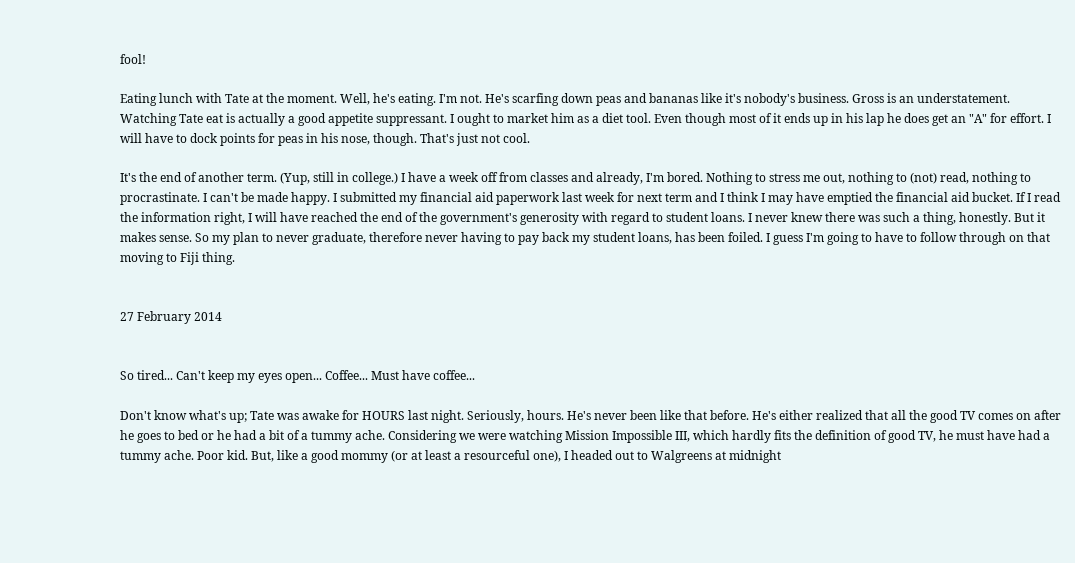fool!

Eating lunch with Tate at the moment. Well, he's eating. I'm not. He's scarfing down peas and bananas like it's nobody's business. Gross is an understatement. Watching Tate eat is actually a good appetite suppressant. I ought to market him as a diet tool. Even though most of it ends up in his lap he does get an "A" for effort. I will have to dock points for peas in his nose, though. That's just not cool.

It's the end of another term. (Yup, still in college.) I have a week off from classes and already, I'm bored. Nothing to stress me out, nothing to (not) read, nothing to procrastinate. I can't be made happy. I submitted my financial aid paperwork last week for next term and I think I may have emptied the financial aid bucket. If I read the information right, I will have reached the end of the government's generosity with regard to student loans. I never knew there was such a thing, honestly. But it makes sense. So my plan to never graduate, therefore never having to pay back my student loans, has been foiled. I guess I'm going to have to follow through on that moving to Fiji thing.


27 February 2014


So tired... Can't keep my eyes open... Coffee... Must have coffee...

Don't know what's up; Tate was awake for HOURS last night. Seriously, hours. He's never been like that before. He's either realized that all the good TV comes on after he goes to bed or he had a bit of a tummy ache. Considering we were watching Mission Impossible III, which hardly fits the definition of good TV, he must have had a tummy ache. Poor kid. But, like a good mommy (or at least a resourceful one), I headed out to Walgreens at midnight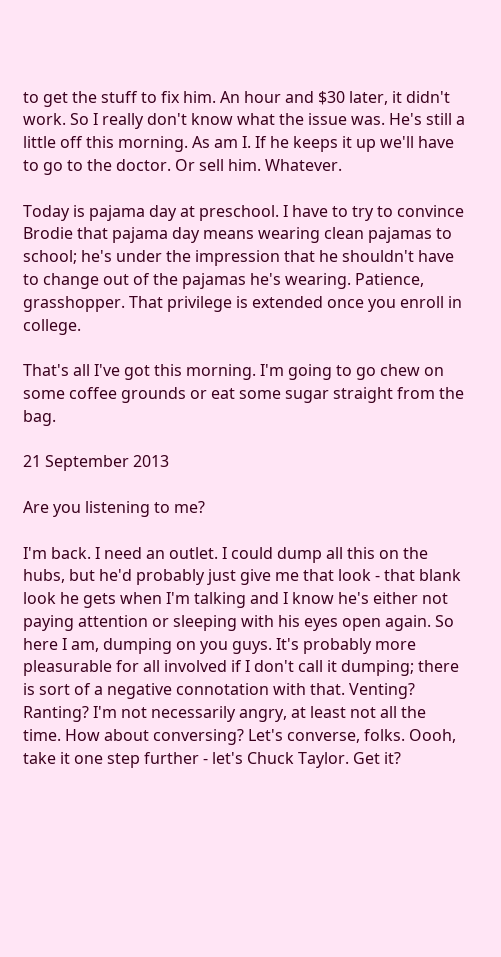to get the stuff to fix him. An hour and $30 later, it didn't work. So I really don't know what the issue was. He's still a little off this morning. As am I. If he keeps it up we'll have to go to the doctor. Or sell him. Whatever.

Today is pajama day at preschool. I have to try to convince Brodie that pajama day means wearing clean pajamas to school; he's under the impression that he shouldn't have to change out of the pajamas he's wearing. Patience, grasshopper. That privilege is extended once you enroll in college.

That's all I've got this morning. I'm going to go chew on some coffee grounds or eat some sugar straight from the bag.

21 September 2013

Are you listening to me?

I'm back. I need an outlet. I could dump all this on the hubs, but he'd probably just give me that look - that blank look he gets when I'm talking and I know he's either not paying attention or sleeping with his eyes open again. So here I am, dumping on you guys. It's probably more pleasurable for all involved if I don't call it dumping; there is sort of a negative connotation with that. Venting? Ranting? I'm not necessarily angry, at least not all the time. How about conversing? Let's converse, folks. Oooh, take it one step further - let's Chuck Taylor. Get it?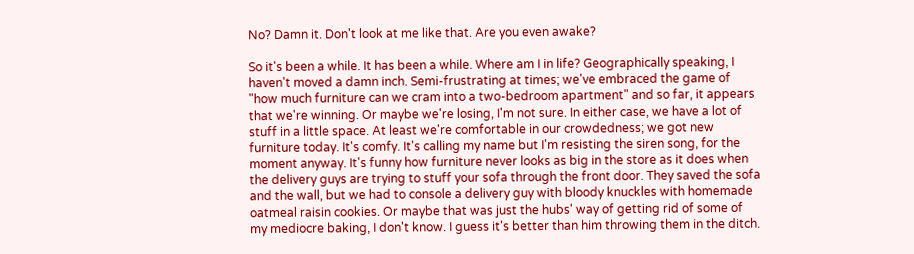No? Damn it. Don't look at me like that. Are you even awake?

So it's been a while. It has been a while. Where am I in life? Geographically speaking, I haven't moved a damn inch. Semi-frustrating at times; we've embraced the game of "how much furniture can we cram into a two-bedroom apartment" and so far, it appears that we're winning. Or maybe we're losing, I'm not sure. In either case, we have a lot of stuff in a little space. At least we're comfortable in our crowdedness; we got new furniture today. It's comfy. It's calling my name but I'm resisting the siren song, for the moment anyway. It's funny how furniture never looks as big in the store as it does when the delivery guys are trying to stuff your sofa through the front door. They saved the sofa and the wall, but we had to console a delivery guy with bloody knuckles with homemade oatmeal raisin cookies. Or maybe that was just the hubs' way of getting rid of some of my mediocre baking, I don't know. I guess it's better than him throwing them in the ditch.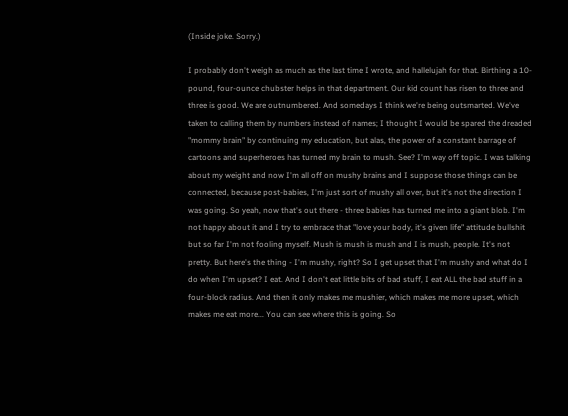(Inside joke. Sorry.)

I probably don't weigh as much as the last time I wrote, and hallelujah for that. Birthing a 10-pound, four-ounce chubster helps in that department. Our kid count has risen to three and three is good. We are outnumbered. And somedays I think we're being outsmarted. We've taken to calling them by numbers instead of names; I thought I would be spared the dreaded "mommy brain" by continuing my education, but alas, the power of a constant barrage of cartoons and superheroes has turned my brain to mush. See? I'm way off topic. I was talking about my weight and now I'm all off on mushy brains and I suppose those things can be connected, because post-babies, I'm just sort of mushy all over, but it's not the direction I was going. So yeah, now that's out there - three babies has turned me into a giant blob. I'm not happy about it and I try to embrace that "love your body, it's given life" attitude bullshit but so far I'm not fooling myself. Mush is mush is mush and I is mush, people. It's not pretty. But here's the thing - I'm mushy, right? So I get upset that I'm mushy and what do I do when I'm upset? I eat. And I don't eat little bits of bad stuff, I eat ALL the bad stuff in a four-block radius. And then it only makes me mushier, which makes me more upset, which makes me eat more... You can see where this is going. So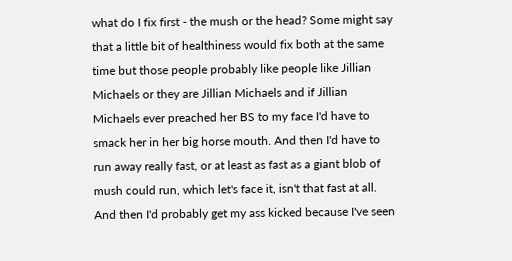what do I fix first - the mush or the head? Some might say that a little bit of healthiness would fix both at the same time but those people probably like people like Jillian Michaels or they are Jillian Michaels and if Jillian Michaels ever preached her BS to my face I'd have to smack her in her big horse mouth. And then I'd have to run away really fast, or at least as fast as a giant blob of mush could run, which let's face it, isn't that fast at all. And then I'd probably get my ass kicked because I've seen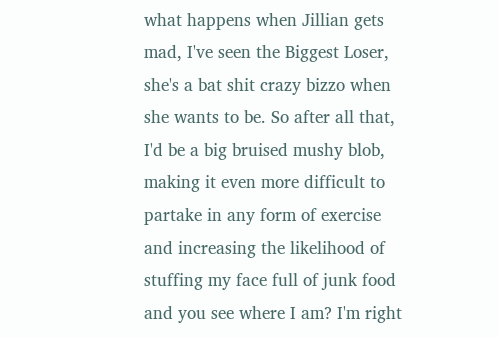what happens when Jillian gets mad, I've seen the Biggest Loser, she's a bat shit crazy bizzo when she wants to be. So after all that, I'd be a big bruised mushy blob, making it even more difficult to partake in any form of exercise and increasing the likelihood of stuffing my face full of junk food and you see where I am? I'm right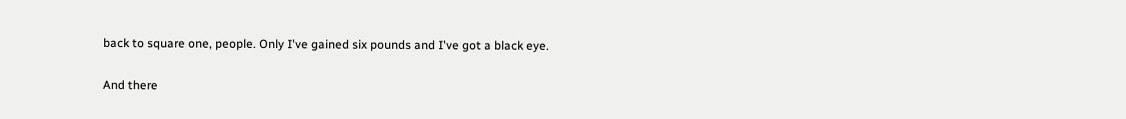back to square one, people. Only I've gained six pounds and I've got a black eye.

And there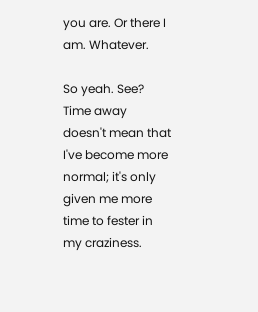you are. Or there I am. Whatever.

So yeah. See? Time away doesn't mean that I've become more normal; it's only given me more time to fester in my craziness.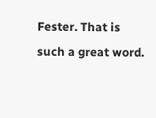Fester. That is such a great word.